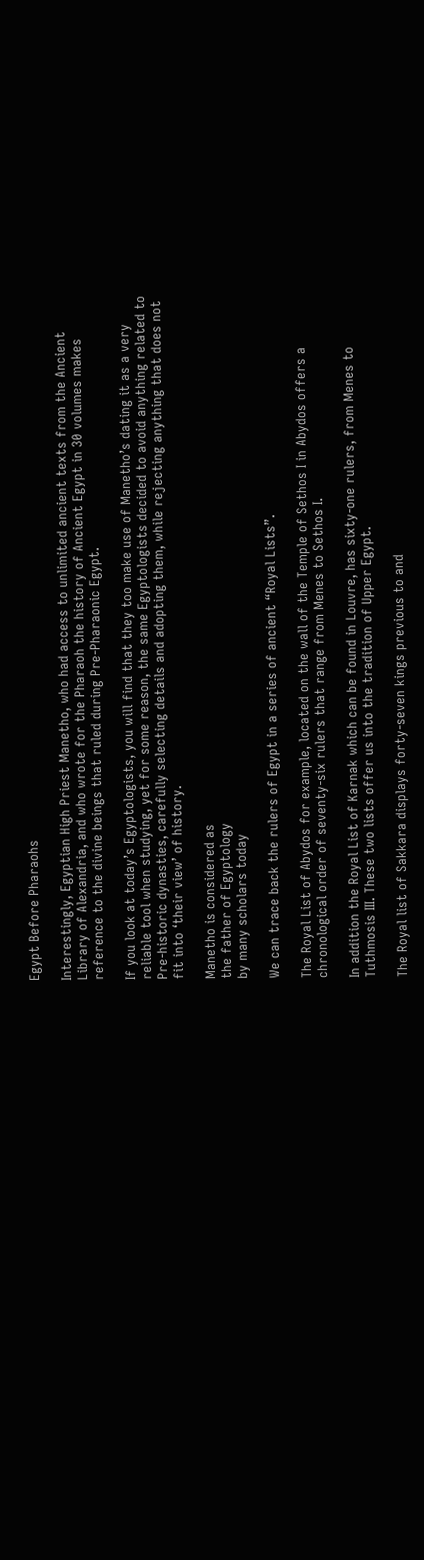Egypt Before Pharaohs

Interestingly, Egyptian High Priest Manetho, who had access to unlimited ancient texts from the Ancient Library of Alexandria, and who wrote for the Pharaoh the history of Ancient Egypt in 30 volumes makes reference to the divine beings that ruled during Pre-Pharaonic Egypt.

If you look at today’s Egyptologists, you will find that they too make use of Manetho’s dating it as a very reliable tool when studying, yet for some reason, the same Egyptologists decided to avoid anything related to Pre-historic dynasties, carefully selecting details and adopting them, while rejecting anything that does not fit into ‘their view’ of history.

Manetho is considered as
the father of Egyptology
by many scholars today

We can trace back the rulers of Egypt in a series of ancient “Royal Lists”.

The Royal List of Abydos for example, located on the wall of the Temple of Sethos I in Abydos offers a chronological order of seventy-six rulers that range from Menes to Sethos I.

In addition the Royal List of Karnak which can be found in Louvre, has sixty-one rulers, from Menes to Tuthmosis III. These two lists offer us into the tradition of Upper Egypt.

The Royal list of Sakkara displays forty-seven kings previous to and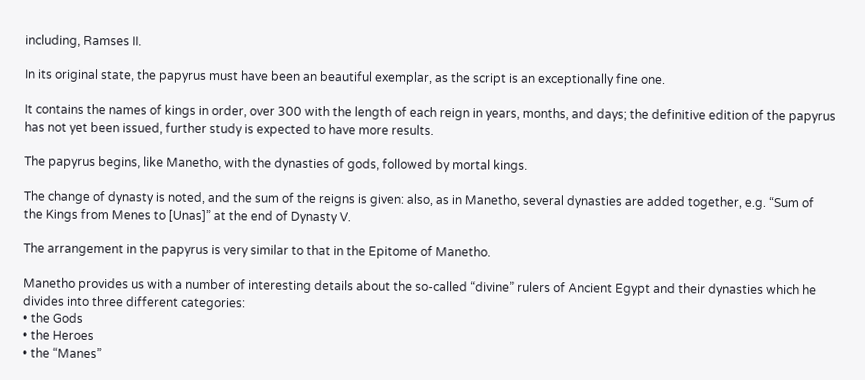including, Ramses II.

In its original state, the papyrus must have been an beautiful exemplar, as the script is an exceptionally fine one.

It contains the names of kings in order, over 300 with the length of each reign in years, months, and days; the definitive edition of the papyrus has not yet been issued, further study is expected to have more results.

The papyrus begins, like Manetho, with the dynasties of gods, followed by mortal kings.

The change of dynasty is noted, and the sum of the reigns is given: also, as in Manetho, several dynasties are added together, e.g. “Sum of the Kings from Menes to [Unas]” at the end of Dynasty V.

The arrangement in the papyrus is very similar to that in the Epitome of Manetho.

Manetho provides us with a number of interesting details about the so-called “divine” rulers of Ancient Egypt and their dynasties which he divides into three different categories:
• the Gods
• the Heroes
• the “Manes”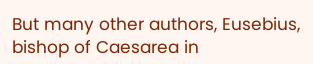But many other authors, Eusebius, bishop of Caesarea in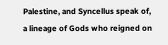Palestine, and Syncellus speak of,
a lineage of Gods who reigned on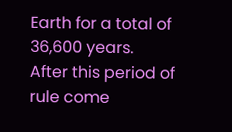Earth for a total of 36,600 years.
After this period of rule come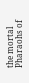the mortal Pharaohs of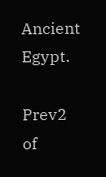Ancient Egypt.

Prev2 of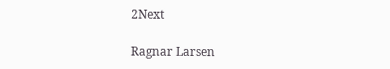2Next

Ragnar Larsen